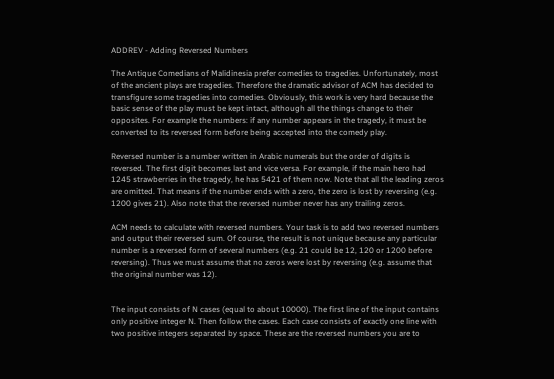ADDREV - Adding Reversed Numbers

The Antique Comedians of Malidinesia prefer comedies to tragedies. Unfortunately, most of the ancient plays are tragedies. Therefore the dramatic advisor of ACM has decided to transfigure some tragedies into comedies. Obviously, this work is very hard because the basic sense of the play must be kept intact, although all the things change to their opposites. For example the numbers: if any number appears in the tragedy, it must be converted to its reversed form before being accepted into the comedy play.

Reversed number is a number written in Arabic numerals but the order of digits is reversed. The first digit becomes last and vice versa. For example, if the main hero had 1245 strawberries in the tragedy, he has 5421 of them now. Note that all the leading zeros are omitted. That means if the number ends with a zero, the zero is lost by reversing (e.g. 1200 gives 21). Also note that the reversed number never has any trailing zeros.

ACM needs to calculate with reversed numbers. Your task is to add two reversed numbers and output their reversed sum. Of course, the result is not unique because any particular number is a reversed form of several numbers (e.g. 21 could be 12, 120 or 1200 before reversing). Thus we must assume that no zeros were lost by reversing (e.g. assume that the original number was 12).


The input consists of N cases (equal to about 10000). The first line of the input contains only positive integer N. Then follow the cases. Each case consists of exactly one line with two positive integers separated by space. These are the reversed numbers you are to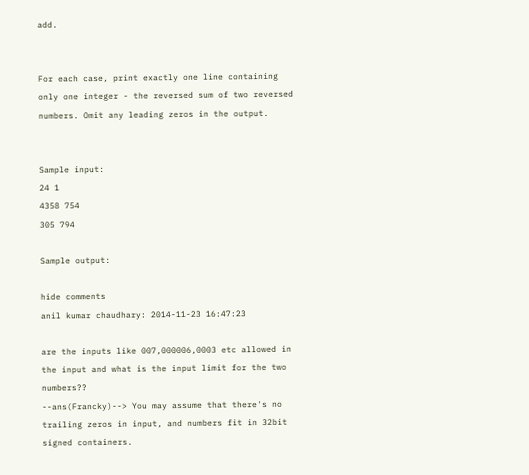add.


For each case, print exactly one line containing only one integer - the reversed sum of two reversed numbers. Omit any leading zeros in the output.


Sample input:
24 1
4358 754
305 794

Sample output:

hide comments
anil kumar chaudhary: 2014-11-23 16:47:23

are the inputs like 007,000006,0003 etc allowed in the input and what is the input limit for the two numbers??
--ans(Francky)--> You may assume that there's no trailing zeros in input, and numbers fit in 32bit signed containers.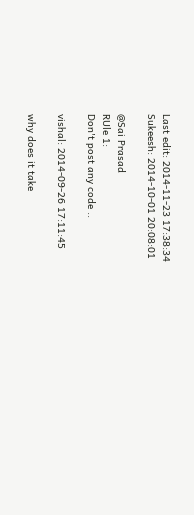Last edit: 2014-11-23 17:38:34
Sukeesh: 2014-10-01 20:08:01

@Sai Prasad
RUle 1:
Don't post any code ..

vishal: 2014-09-26 17:11:45

why does it take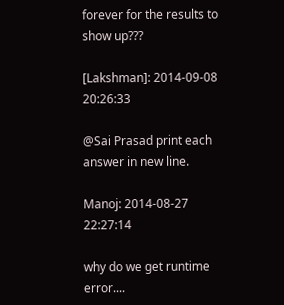forever for the results to show up???

[Lakshman]: 2014-09-08 20:26:33

@Sai Prasad print each answer in new line.

Manoj: 2014-08-27 22:27:14

why do we get runtime error....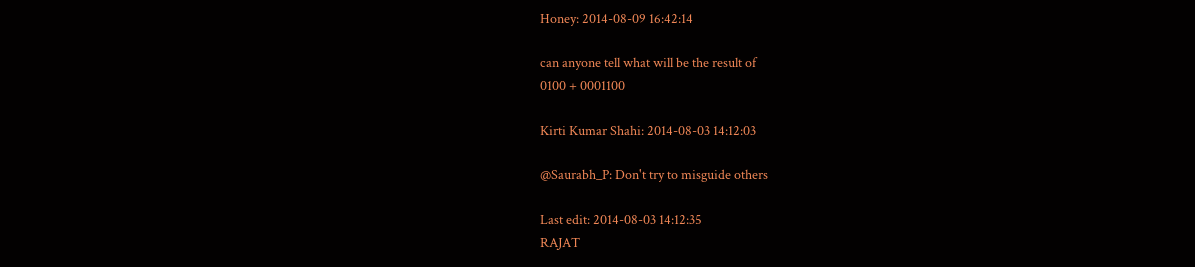Honey: 2014-08-09 16:42:14

can anyone tell what will be the result of
0100 + 0001100

Kirti Kumar Shahi: 2014-08-03 14:12:03

@Saurabh_P: Don't try to misguide others

Last edit: 2014-08-03 14:12:35
RAJAT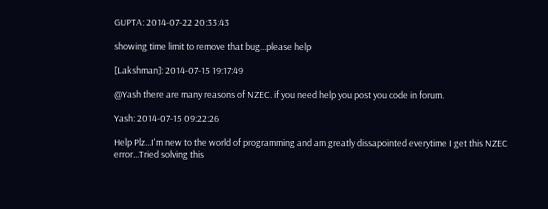GUPTA: 2014-07-22 20:33:43

showing time limit to remove that bug...please help

[Lakshman]: 2014-07-15 19:17:49

@Yash there are many reasons of NZEC. if you need help you post you code in forum.

Yash: 2014-07-15 09:22:26

Help Plz...I'm new to the world of programming and am greatly dissapointed everytime I get this NZEC error...Tried solving this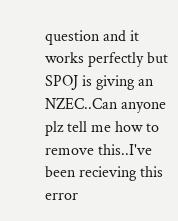question and it works perfectly but SPOJ is giving an NZEC..Can anyone plz tell me how to remove this..I've been recieving this error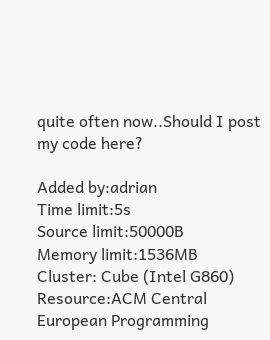quite often now..Should I post my code here?

Added by:adrian
Time limit:5s
Source limit:50000B
Memory limit:1536MB
Cluster: Cube (Intel G860)
Resource:ACM Central European Programming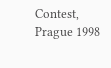Contest, Prague 1998